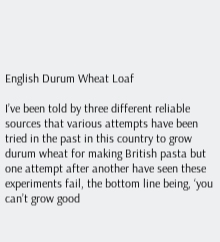English Durum Wheat Loaf

I’ve been told by three different reliable sources that various attempts have been tried in the past in this country to grow durum wheat for making British pasta but one attempt after another have seen these experiments fail, the bottom line being, ‘you can’t grow good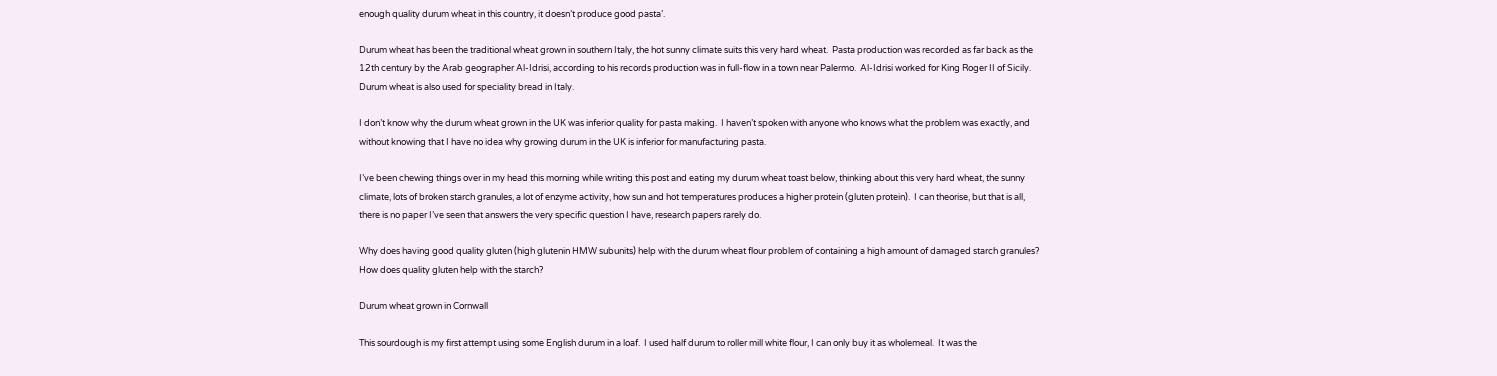enough quality durum wheat in this country, it doesn’t produce good pasta’.

Durum wheat has been the traditional wheat grown in southern Italy, the hot sunny climate suits this very hard wheat.  Pasta production was recorded as far back as the 12th century by the Arab geographer Al-Idrisi, according to his records production was in full-flow in a town near Palermo.  Al-Idrisi worked for King Roger II of Sicily.  Durum wheat is also used for speciality bread in Italy.

I don’t know why the durum wheat grown in the UK was inferior quality for pasta making.  I haven’t spoken with anyone who knows what the problem was exactly, and without knowing that I have no idea why growing durum in the UK is inferior for manufacturing pasta.

I’ve been chewing things over in my head this morning while writing this post and eating my durum wheat toast below, thinking about this very hard wheat, the sunny climate, lots of broken starch granules, a lot of enzyme activity, how sun and hot temperatures produces a higher protein (gluten protein).  I can theorise, but that is all, there is no paper I’ve seen that answers the very specific question I have, research papers rarely do.

Why does having good quality gluten (high glutenin HMW subunits) help with the durum wheat flour problem of containing a high amount of damaged starch granules?  How does quality gluten help with the starch?

Durum wheat grown in Cornwall

This sourdough is my first attempt using some English durum in a loaf.  I used half durum to roller mill white flour, I can only buy it as wholemeal.  It was the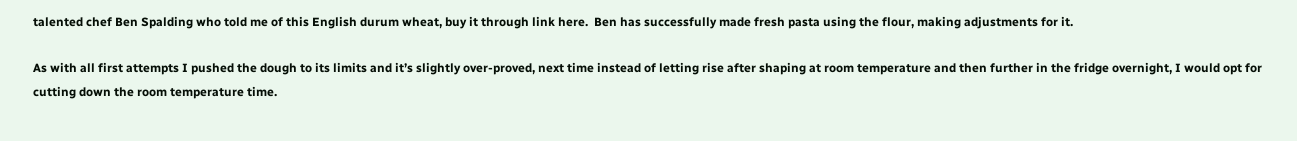talented chef Ben Spalding who told me of this English durum wheat, buy it through link here.  Ben has successfully made fresh pasta using the flour, making adjustments for it.

As with all first attempts I pushed the dough to its limits and it’s slightly over-proved, next time instead of letting rise after shaping at room temperature and then further in the fridge overnight, I would opt for cutting down the room temperature time.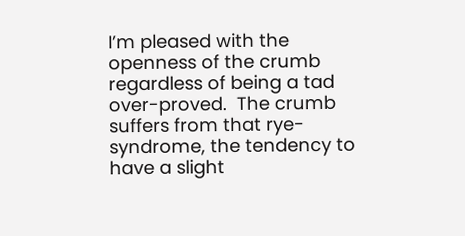I’m pleased with the openness of the crumb regardless of being a tad over-proved.  The crumb suffers from that rye-syndrome, the tendency to have a slight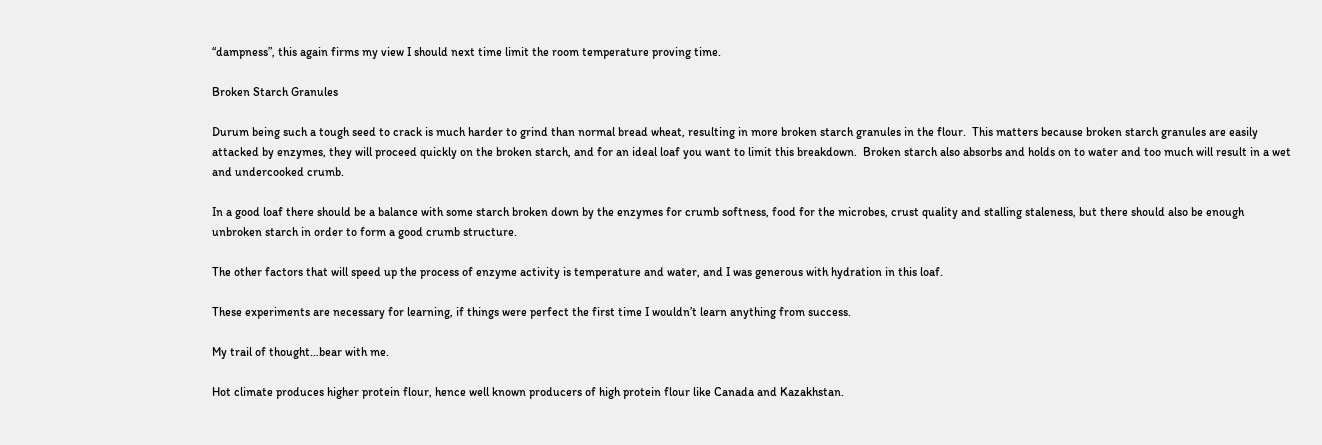“dampness”, this again firms my view I should next time limit the room temperature proving time.

Broken Starch Granules

Durum being such a tough seed to crack is much harder to grind than normal bread wheat, resulting in more broken starch granules in the flour.  This matters because broken starch granules are easily attacked by enzymes, they will proceed quickly on the broken starch, and for an ideal loaf you want to limit this breakdown.  Broken starch also absorbs and holds on to water and too much will result in a wet and undercooked crumb.

In a good loaf there should be a balance with some starch broken down by the enzymes for crumb softness, food for the microbes, crust quality and stalling staleness, but there should also be enough unbroken starch in order to form a good crumb structure.

The other factors that will speed up the process of enzyme activity is temperature and water, and I was generous with hydration in this loaf.

These experiments are necessary for learning, if things were perfect the first time I wouldn’t learn anything from success.

My trail of thought…bear with me.

Hot climate produces higher protein flour, hence well known producers of high protein flour like Canada and Kazakhstan.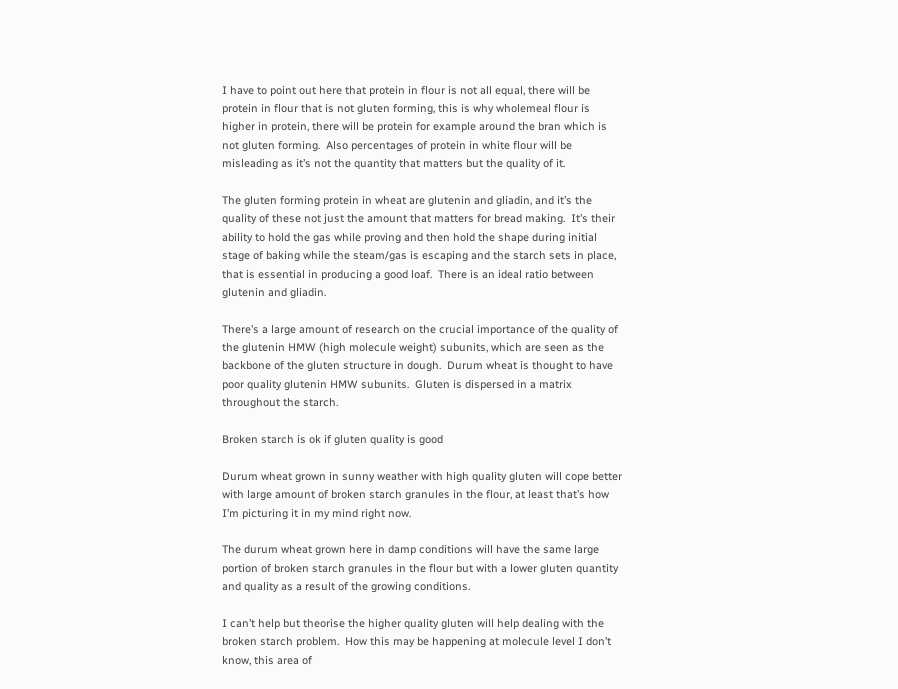I have to point out here that protein in flour is not all equal, there will be protein in flour that is not gluten forming, this is why wholemeal flour is higher in protein, there will be protein for example around the bran which is not gluten forming.  Also percentages of protein in white flour will be misleading as it’s not the quantity that matters but the quality of it.

The gluten forming protein in wheat are glutenin and gliadin, and it’s the quality of these not just the amount that matters for bread making.  It’s their ability to hold the gas while proving and then hold the shape during initial stage of baking while the steam/gas is escaping and the starch sets in place, that is essential in producing a good loaf.  There is an ideal ratio between glutenin and gliadin.

There’s a large amount of research on the crucial importance of the quality of the glutenin HMW (high molecule weight) subunits, which are seen as the backbone of the gluten structure in dough.  Durum wheat is thought to have poor quality glutenin HMW subunits.  Gluten is dispersed in a matrix throughout the starch.

Broken starch is ok if gluten quality is good

Durum wheat grown in sunny weather with high quality gluten will cope better with large amount of broken starch granules in the flour, at least that’s how I’m picturing it in my mind right now.

The durum wheat grown here in damp conditions will have the same large portion of broken starch granules in the flour but with a lower gluten quantity and quality as a result of the growing conditions.

I can’t help but theorise the higher quality gluten will help dealing with the broken starch problem.  How this may be happening at molecule level I don’t know, this area of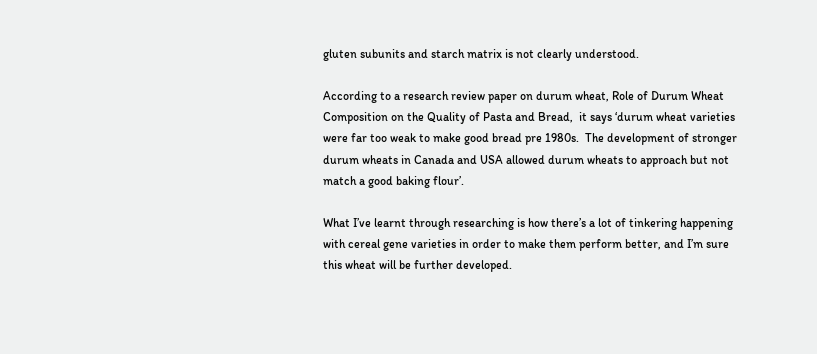gluten subunits and starch matrix is not clearly understood.

According to a research review paper on durum wheat, Role of Durum Wheat Composition on the Quality of Pasta and Bread,  it says ‘durum wheat varieties were far too weak to make good bread pre 1980s.  The development of stronger durum wheats in Canada and USA allowed durum wheats to approach but not match a good baking flour’.

What I’ve learnt through researching is how there’s a lot of tinkering happening with cereal gene varieties in order to make them perform better, and I’m sure this wheat will be further developed.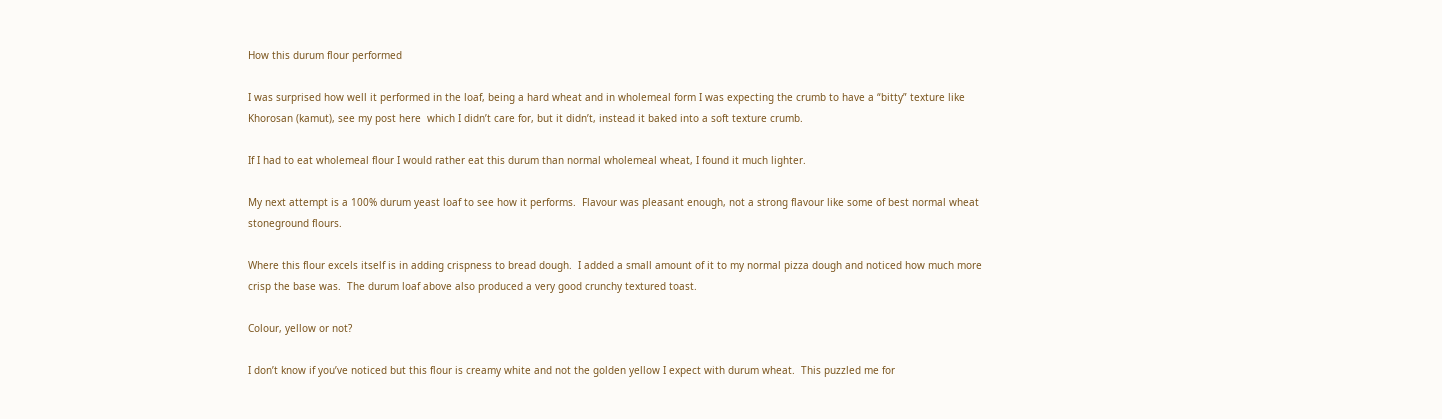How this durum flour performed

I was surprised how well it performed in the loaf, being a hard wheat and in wholemeal form I was expecting the crumb to have a “bitty” texture like Khorosan (kamut), see my post here  which I didn’t care for, but it didn’t, instead it baked into a soft texture crumb.

If I had to eat wholemeal flour I would rather eat this durum than normal wholemeal wheat, I found it much lighter.

My next attempt is a 100% durum yeast loaf to see how it performs.  Flavour was pleasant enough, not a strong flavour like some of best normal wheat stoneground flours.

Where this flour excels itself is in adding crispness to bread dough.  I added a small amount of it to my normal pizza dough and noticed how much more crisp the base was.  The durum loaf above also produced a very good crunchy textured toast.

Colour, yellow or not?

I don’t know if you’ve noticed but this flour is creamy white and not the golden yellow I expect with durum wheat.  This puzzled me for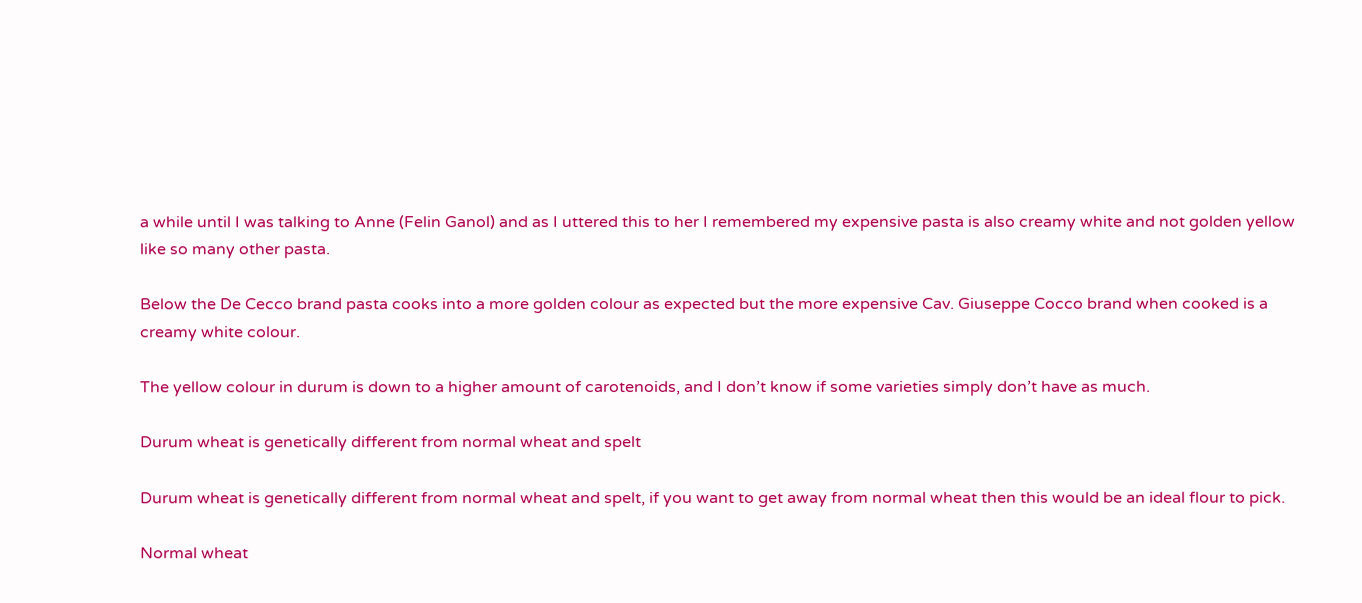a while until I was talking to Anne (Felin Ganol) and as I uttered this to her I remembered my expensive pasta is also creamy white and not golden yellow like so many other pasta.

Below the De Cecco brand pasta cooks into a more golden colour as expected but the more expensive Cav. Giuseppe Cocco brand when cooked is a creamy white colour.

The yellow colour in durum is down to a higher amount of carotenoids, and I don’t know if some varieties simply don’t have as much.

Durum wheat is genetically different from normal wheat and spelt

Durum wheat is genetically different from normal wheat and spelt, if you want to get away from normal wheat then this would be an ideal flour to pick.

Normal wheat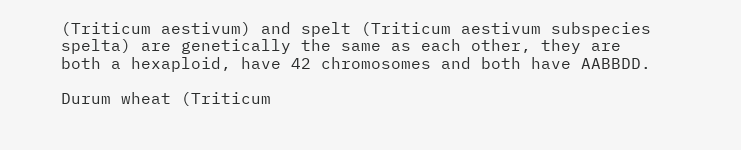(Triticum aestivum) and spelt (Triticum aestivum subspecies spelta) are genetically the same as each other, they are both a hexaploid, have 42 chromosomes and both have AABBDD.

Durum wheat (Triticum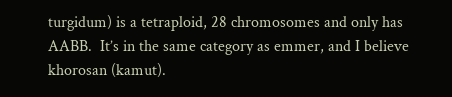turgidum) is a tetraploid, 28 chromosomes and only has AABB.  It’s in the same category as emmer, and I believe khorosan (kamut).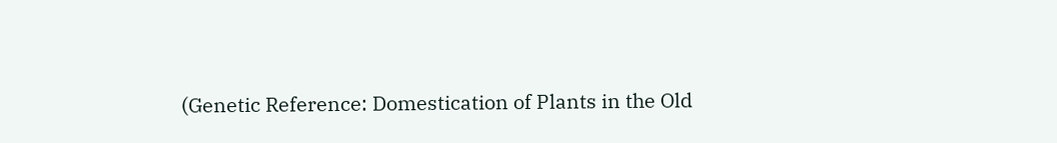(Genetic Reference: Domestication of Plants in the Old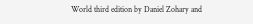World third edition by Daniel Zohary and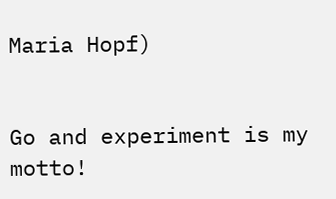Maria Hopf)


Go and experiment is my motto!